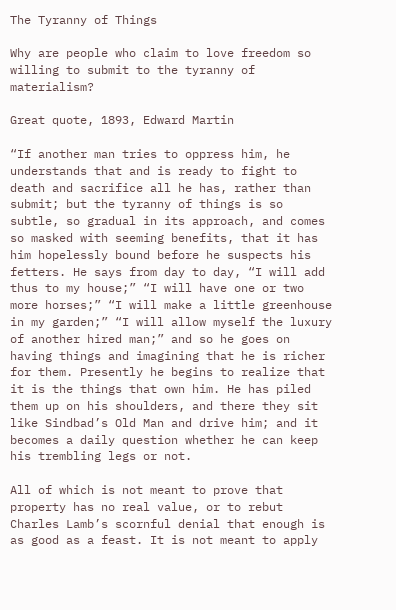The Tyranny of Things

Why are people who claim to love freedom so willing to submit to the tyranny of materialism?

Great quote, 1893, Edward Martin

“If another man tries to oppress him, he understands that and is ready to fight to death and sacrifice all he has, rather than submit; but the tyranny of things is so subtle, so gradual in its approach, and comes so masked with seeming benefits, that it has him hopelessly bound before he suspects his fetters. He says from day to day, “I will add thus to my house;” “I will have one or two more horses;” “I will make a little greenhouse in my garden;” “I will allow myself the luxury of another hired man;” and so he goes on having things and imagining that he is richer for them. Presently he begins to realize that it is the things that own him. He has piled them up on his shoulders, and there they sit like Sindbad’s Old Man and drive him; and it becomes a daily question whether he can keep his trembling legs or not.

All of which is not meant to prove that property has no real value, or to rebut Charles Lamb’s scornful denial that enough is as good as a feast. It is not meant to apply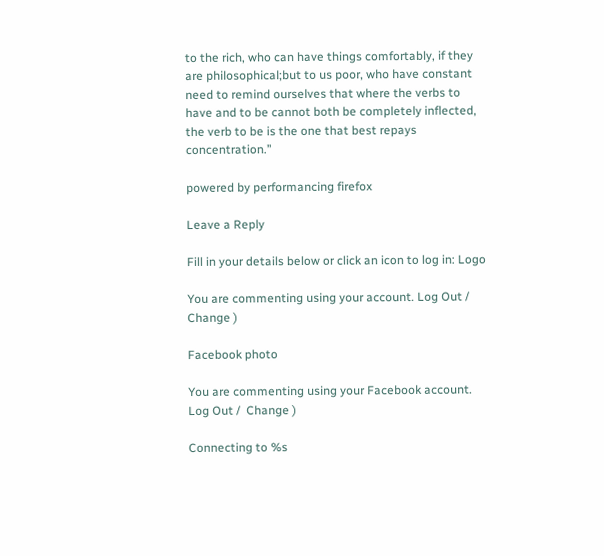to the rich, who can have things comfortably, if they are philosophical;but to us poor, who have constant need to remind ourselves that where the verbs to have and to be cannot both be completely inflected, the verb to be is the one that best repays concentration.”

powered by performancing firefox

Leave a Reply

Fill in your details below or click an icon to log in: Logo

You are commenting using your account. Log Out /  Change )

Facebook photo

You are commenting using your Facebook account. Log Out /  Change )

Connecting to %s